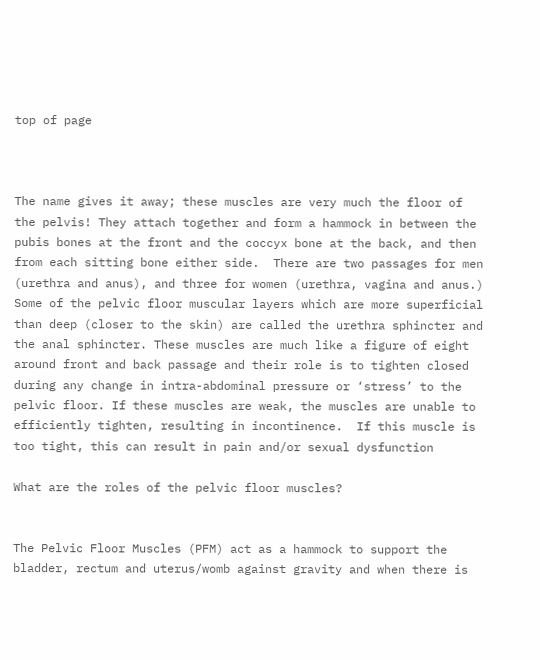top of page



The name gives it away; these muscles are very much the floor of the pelvis! They attach together and form a hammock in between the pubis bones at the front and the coccyx bone at the back, and then from each sitting bone either side.  There are two passages for men (urethra and anus), and three for women (urethra, vagina and anus.) Some of the pelvic floor muscular layers which are more superficial than deep (closer to the skin) are called the urethra sphincter and the anal sphincter. These muscles are much like a figure of eight around front and back passage and their role is to tighten closed during any change in intra-abdominal pressure or ‘stress’ to the pelvic floor. If these muscles are weak, the muscles are unable to efficiently tighten, resulting in incontinence.  If this muscle is too tight, this can result in pain and/or sexual dysfunction

What are the roles of the pelvic floor muscles?


The Pelvic Floor Muscles (PFM) act as a hammock to support the bladder, rectum and uterus/womb against gravity and when there is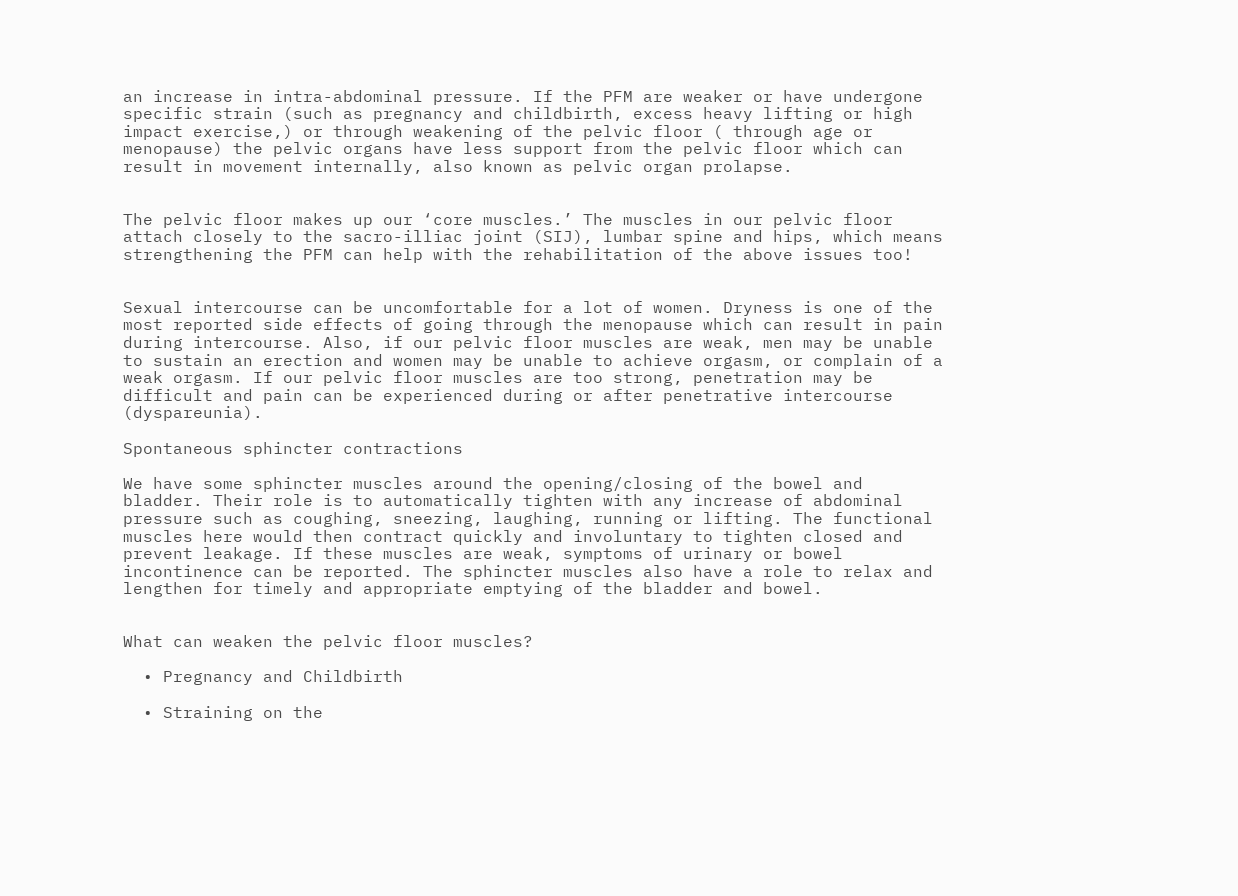an increase in intra-abdominal pressure. If the PFM are weaker or have undergone specific strain (such as pregnancy and childbirth, excess heavy lifting or high impact exercise,) or through weakening of the pelvic floor ( through age or menopause) the pelvic organs have less support from the pelvic floor which can result in movement internally, also known as pelvic organ prolapse.


The pelvic floor makes up our ‘core muscles.’ The muscles in our pelvic floor attach closely to the sacro-illiac joint (SIJ), lumbar spine and hips, which means strengthening the PFM can help with the rehabilitation of the above issues too!


Sexual intercourse can be uncomfortable for a lot of women. Dryness is one of the most reported side effects of going through the menopause which can result in pain during intercourse. Also, if our pelvic floor muscles are weak, men may be unable to sustain an erection and women may be unable to achieve orgasm, or complain of a weak orgasm. If our pelvic floor muscles are too strong, penetration may be difficult and pain can be experienced during or after penetrative intercourse (dyspareunia).

Spontaneous sphincter contractions

We have some sphincter muscles around the opening/closing of the bowel and bladder. Their role is to automatically tighten with any increase of abdominal pressure such as coughing, sneezing, laughing, running or lifting. The functional muscles here would then contract quickly and involuntary to tighten closed and prevent leakage. If these muscles are weak, symptoms of urinary or bowel incontinence can be reported. The sphincter muscles also have a role to relax and lengthen for timely and appropriate emptying of the bladder and bowel.


What can weaken the pelvic floor muscles?

  • Pregnancy and Childbirth

  • Straining on the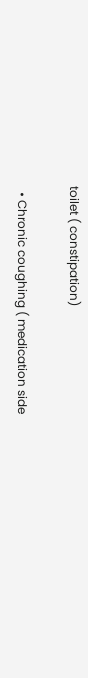toilet ( constipation)

  • Chronic coughing ( medication side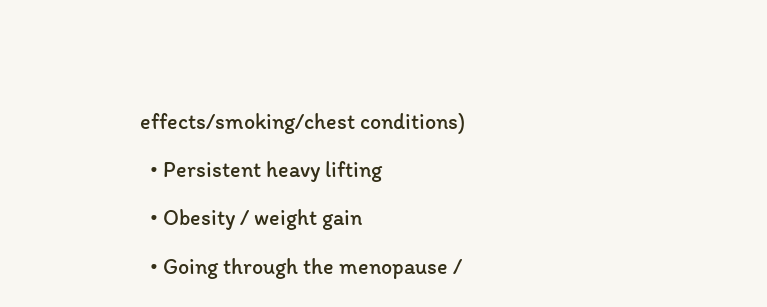effects/smoking/chest conditions)

  • Persistent heavy lifting

  • Obesity / weight gain

  • Going through the menopause /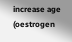increase age (oestrogen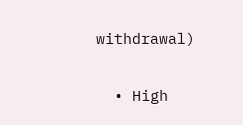withdrawal)

  • High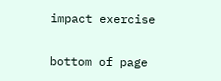impact exercise

bottom of page